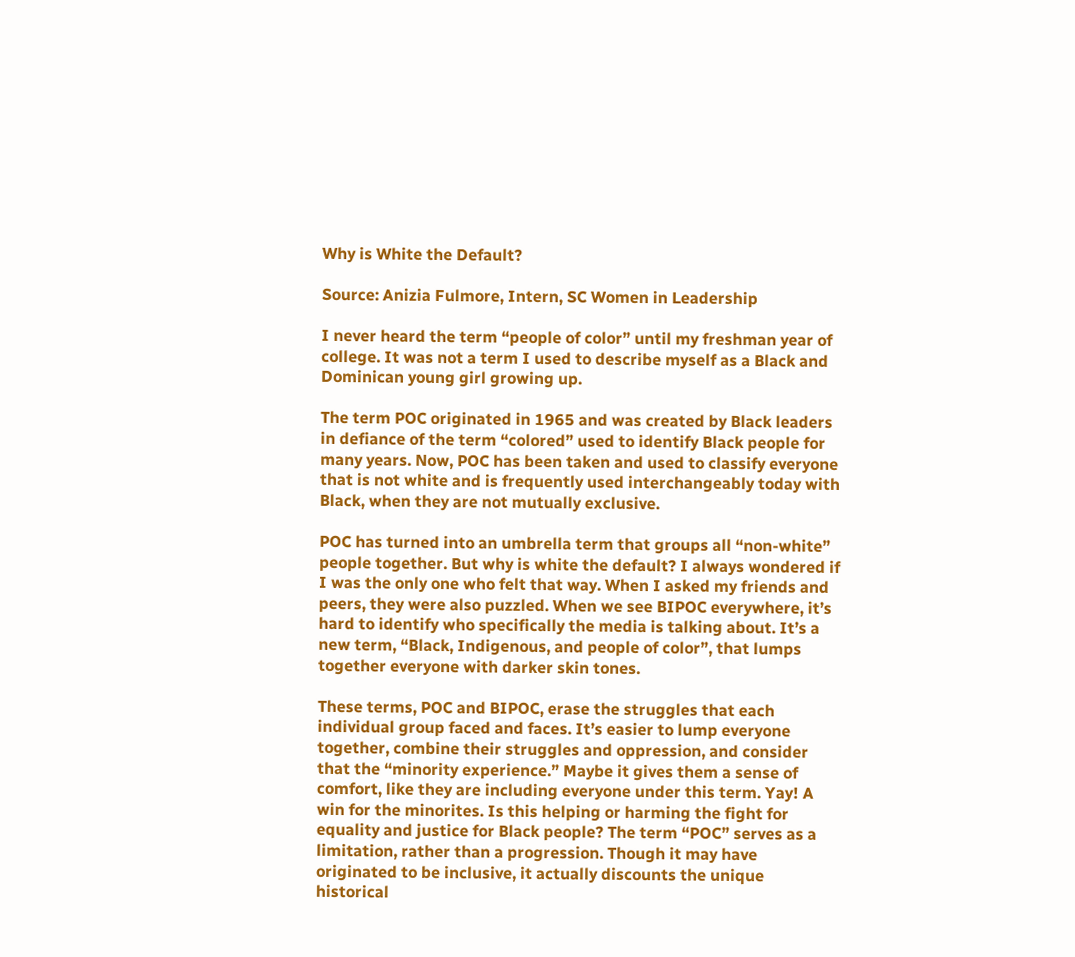Why is White the Default?

Source: Anizia Fulmore, Intern, SC Women in Leadership

I never heard the term “people of color” until my freshman year of college. It was not a term I used to describe myself as a Black and Dominican young girl growing up.

The term POC originated in 1965 and was created by Black leaders in defiance of the term “colored” used to identify Black people for many years. Now, POC has been taken and used to classify everyone that is not white and is frequently used interchangeably today with Black, when they are not mutually exclusive.

POC has turned into an umbrella term that groups all “non-white” people together. But why is white the default? I always wondered if I was the only one who felt that way. When I asked my friends and peers, they were also puzzled. When we see BIPOC everywhere, it’s hard to identify who specifically the media is talking about. It’s a new term, “Black, Indigenous, and people of color”, that lumps together everyone with darker skin tones.

These terms, POC and BIPOC, erase the struggles that each individual group faced and faces. It’s easier to lump everyone together, combine their struggles and oppression, and consider that the “minority experience.” Maybe it gives them a sense of comfort, like they are including everyone under this term. Yay! A win for the minorites. Is this helping or harming the fight for equality and justice for Black people? The term “POC” serves as a limitation, rather than a progression. Though it may have originated to be inclusive, it actually discounts the unique historical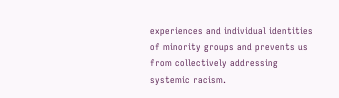experiences and individual identities of minority groups and prevents us from collectively addressing systemic racism.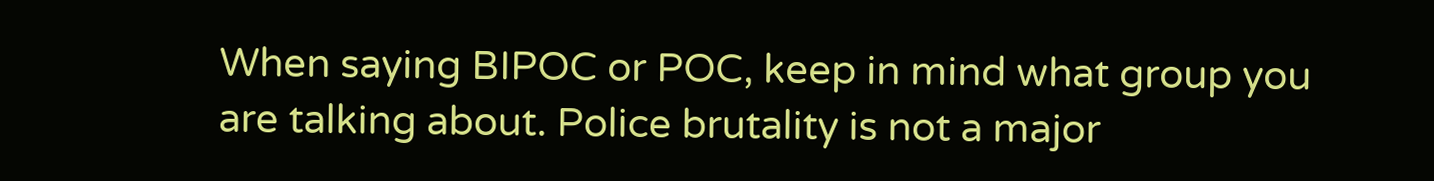When saying BIPOC or POC, keep in mind what group you are talking about. Police brutality is not a major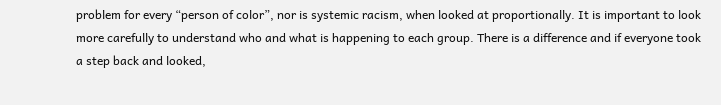problem for every “person of color”, nor is systemic racism, when looked at proportionally. It is important to look more carefully to understand who and what is happening to each group. There is a difference and if everyone took a step back and looked,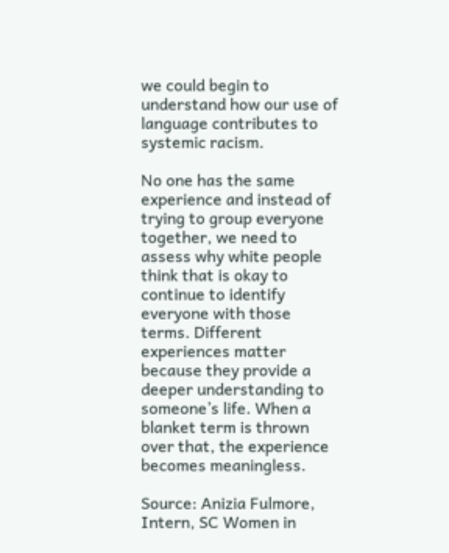we could begin to understand how our use of language contributes to systemic racism.

No one has the same experience and instead of trying to group everyone together, we need to assess why white people think that is okay to continue to identify everyone with those terms. Different experiences matter because they provide a deeper understanding to someone’s life. When a blanket term is thrown over that, the experience becomes meaningless.

Source: Anizia Fulmore, Intern, SC Women in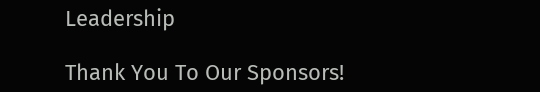Leadership

Thank You To Our Sponsors!